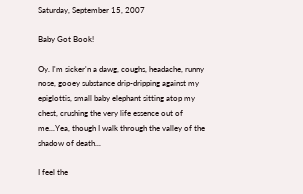Saturday, September 15, 2007

Baby Got Book!

Oy. I'm sicker'n a dawg, coughs, headache, runny nose, gooey substance drip-dripping against my epiglottis, small baby elephant sitting atop my chest, crushing the very life essence out of me...Yea, though I walk through the valley of the shadow of death...

I feel the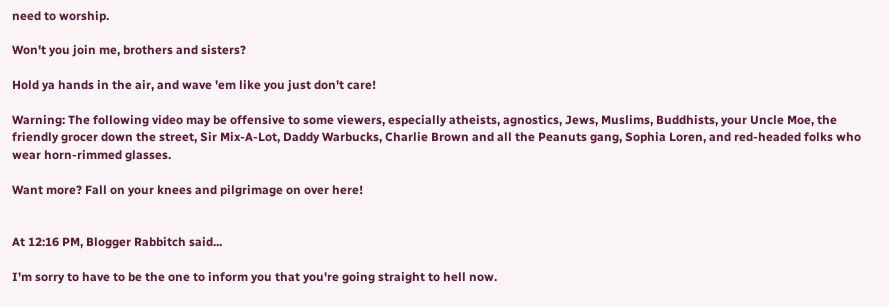need to worship.

Won't you join me, brothers and sisters?

Hold ya hands in the air, and wave 'em like you just don't care!

Warning: The following video may be offensive to some viewers, especially atheists, agnostics, Jews, Muslims, Buddhists, your Uncle Moe, the friendly grocer down the street, Sir Mix-A-Lot, Daddy Warbucks, Charlie Brown and all the Peanuts gang, Sophia Loren, and red-headed folks who wear horn-rimmed glasses.

Want more? Fall on your knees and pilgrimage on over here!


At 12:16 PM, Blogger Rabbitch said...

I'm sorry to have to be the one to inform you that you're going straight to hell now.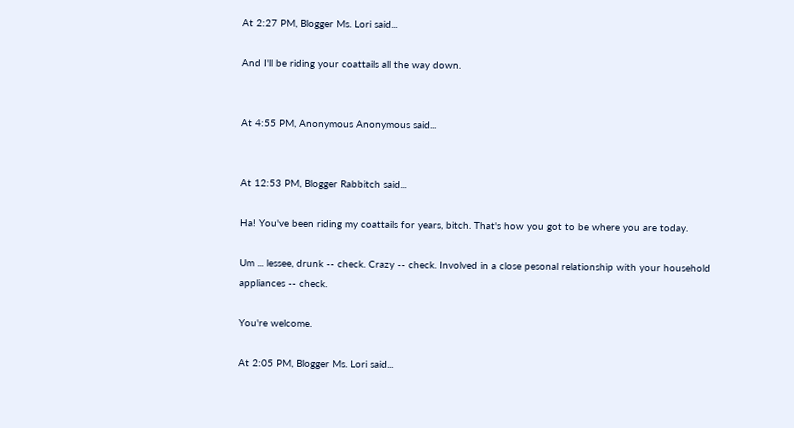At 2:27 PM, Blogger Ms. Lori said...

And I'll be riding your coattails all the way down.


At 4:55 PM, Anonymous Anonymous said...


At 12:53 PM, Blogger Rabbitch said...

Ha! You've been riding my coattails for years, bitch. That's how you got to be where you are today.

Um ... lessee, drunk -- check. Crazy -- check. Involved in a close pesonal relationship with your household appliances -- check.

You're welcome.

At 2:05 PM, Blogger Ms. Lori said...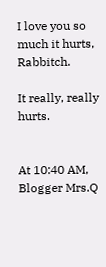I love you so much it hurts, Rabbitch.

It really, really hurts.


At 10:40 AM, Blogger Mrs.Q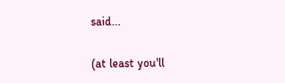said...


(at least you'll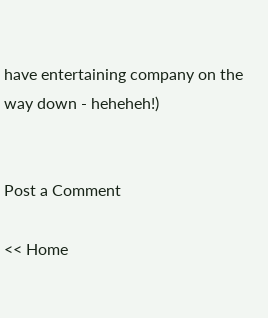have entertaining company on the way down - heheheh!)


Post a Comment

<< Home